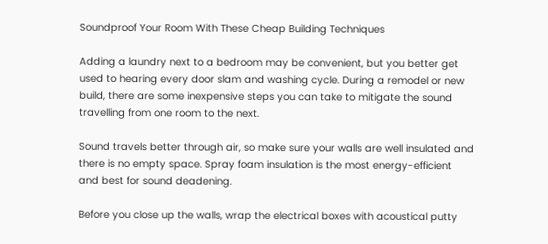Soundproof Your Room With These Cheap Building Techniques

Adding a laundry next to a bedroom may be convenient, but you better get used to hearing every door slam and washing cycle. During a remodel or new build, there are some inexpensive steps you can take to mitigate the sound travelling from one room to the next.

Sound travels better through air, so make sure your walls are well insulated and there is no empty space. Spray foam insulation is the most energy-efficient and best for sound deadening.

Before you close up the walls, wrap the electrical boxes with acoustical putty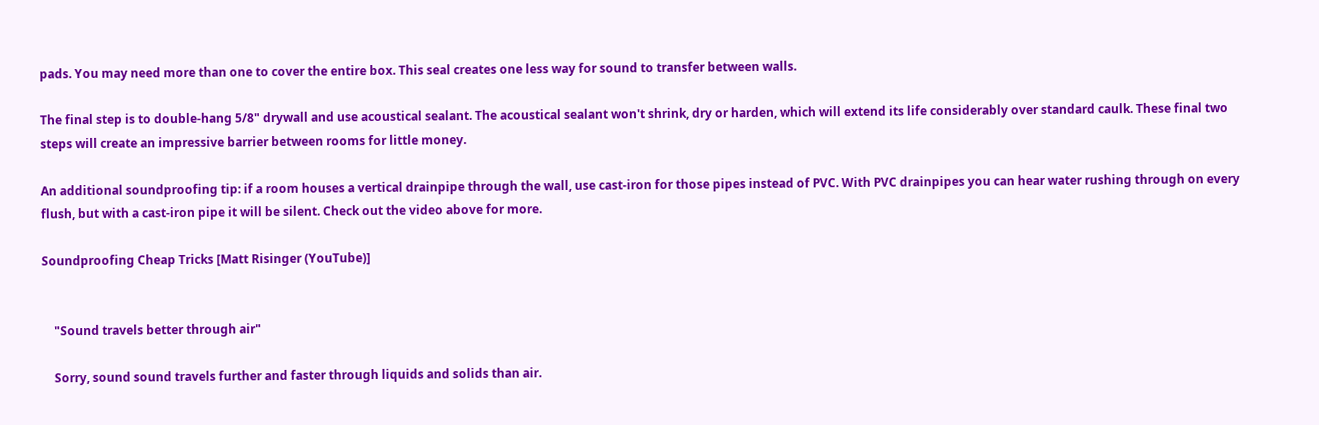pads. You may need more than one to cover the entire box. This seal creates one less way for sound to transfer between walls.

The final step is to double-hang 5/8" drywall and use acoustical sealant. The acoustical sealant won't shrink, dry or harden, which will extend its life considerably over standard caulk. These final two steps will create an impressive barrier between rooms for little money.

An additional soundproofing tip: if a room houses a vertical drainpipe through the wall, use cast-iron for those pipes instead of PVC. With PVC drainpipes you can hear water rushing through on every flush, but with a cast-iron pipe it will be silent. Check out the video above for more.

Soundproofing Cheap Tricks [Matt Risinger (YouTube)]


    "Sound travels better through air"

    Sorry, sound sound travels further and faster through liquids and solids than air.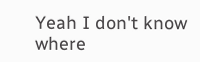Yeah I don't know where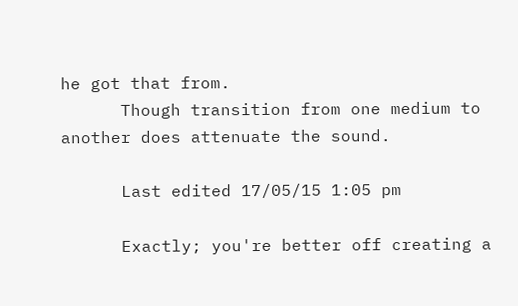he got that from.
      Though transition from one medium to another does attenuate the sound.

      Last edited 17/05/15 1:05 pm

      Exactly; you're better off creating a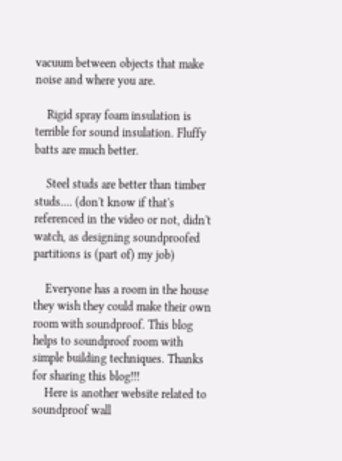vacuum between objects that make noise and where you are.

    Rigid spray foam insulation is terrible for sound insulation. Fluffy batts are much better.

    Steel studs are better than timber studs.... (don't know if that's referenced in the video or not, didn't watch, as designing soundproofed partitions is (part of) my job)

    Everyone has a room in the house they wish they could make their own room with soundproof. This blog helps to soundproof room with simple building techniques. Thanks for sharing this blog!!!
    Here is another website related to soundproof wall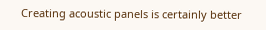Creating acoustic panels is certainly better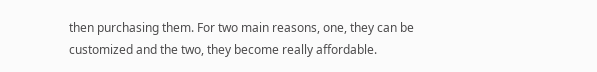then purchasing them. For two main reasons, one, they can be customized and the two, they become really affordable.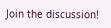Join the discussion!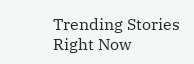Trending Stories Right Now